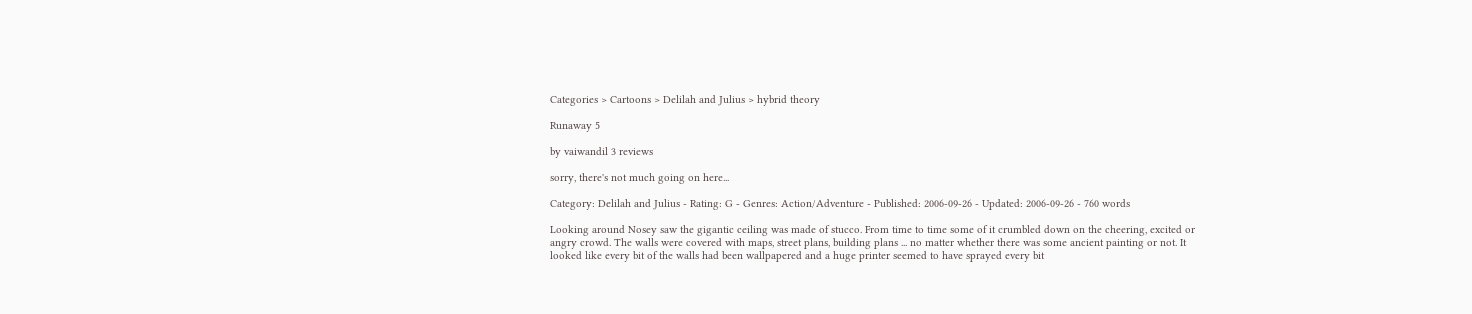Categories > Cartoons > Delilah and Julius > hybrid theory

Runaway 5

by vaiwandil 3 reviews

sorry, there's not much going on here...

Category: Delilah and Julius - Rating: G - Genres: Action/Adventure - Published: 2006-09-26 - Updated: 2006-09-26 - 760 words

Looking around Nosey saw the gigantic ceiling was made of stucco. From time to time some of it crumbled down on the cheering, excited or angry crowd. The walls were covered with maps, street plans, building plans ... no matter whether there was some ancient painting or not. It looked like every bit of the walls had been wallpapered and a huge printer seemed to have sprayed every bit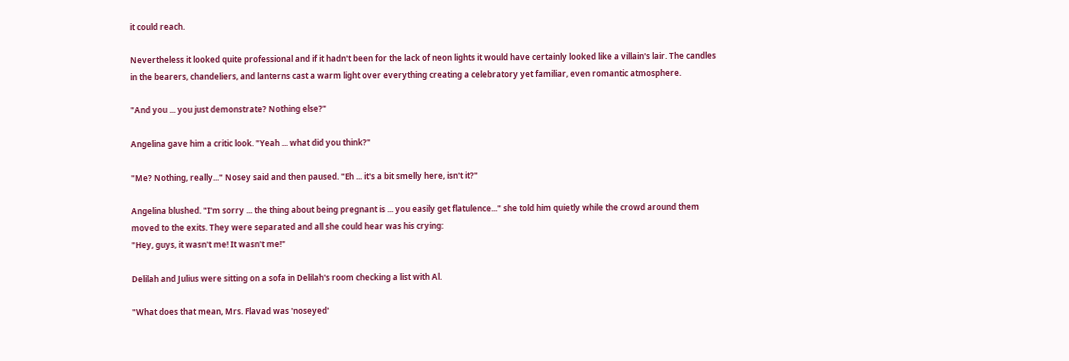it could reach.

Nevertheless it looked quite professional and if it hadn't been for the lack of neon lights it would have certainly looked like a villain's lair. The candles in the bearers, chandeliers, and lanterns cast a warm light over everything creating a celebratory yet familiar, even romantic atmosphere.

"And you ... you just demonstrate? Nothing else?"

Angelina gave him a critic look. "Yeah ... what did you think?"

"Me? Nothing, really..." Nosey said and then paused. "Eh ... it's a bit smelly here, isn't it?"

Angelina blushed. "I'm sorry ... the thing about being pregnant is ... you easily get flatulence..." she told him quietly while the crowd around them moved to the exits. They were separated and all she could hear was his crying:
"Hey, guys, it wasn't me! It wasn't me!"

Delilah and Julius were sitting on a sofa in Delilah's room checking a list with Al.

"What does that mean, Mrs. Flavad was 'noseyed'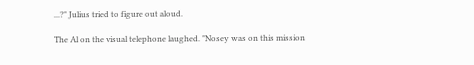...?" Julius tried to figure out aloud.

The Al on the visual telephone laughed. "Nosey was on this mission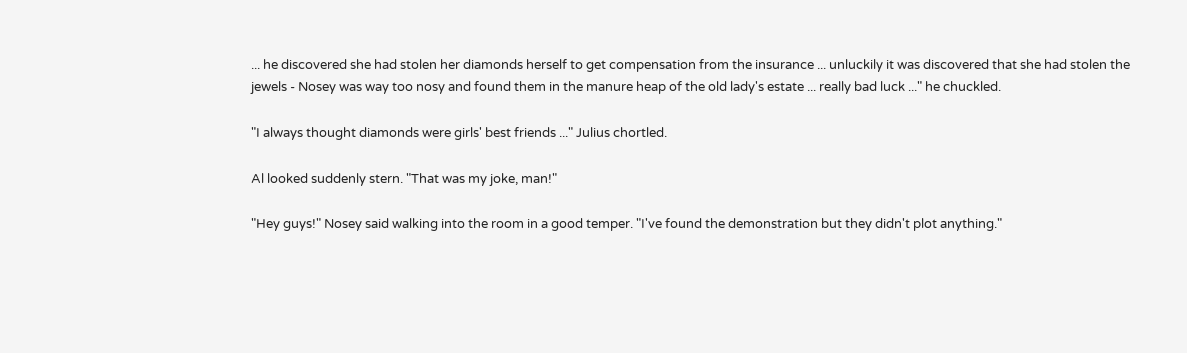... he discovered she had stolen her diamonds herself to get compensation from the insurance ... unluckily it was discovered that she had stolen the jewels - Nosey was way too nosy and found them in the manure heap of the old lady's estate ... really bad luck ..." he chuckled.

"I always thought diamonds were girls' best friends ..." Julius chortled.

Al looked suddenly stern. "That was my joke, man!"

"Hey guys!" Nosey said walking into the room in a good temper. "I've found the demonstration but they didn't plot anything."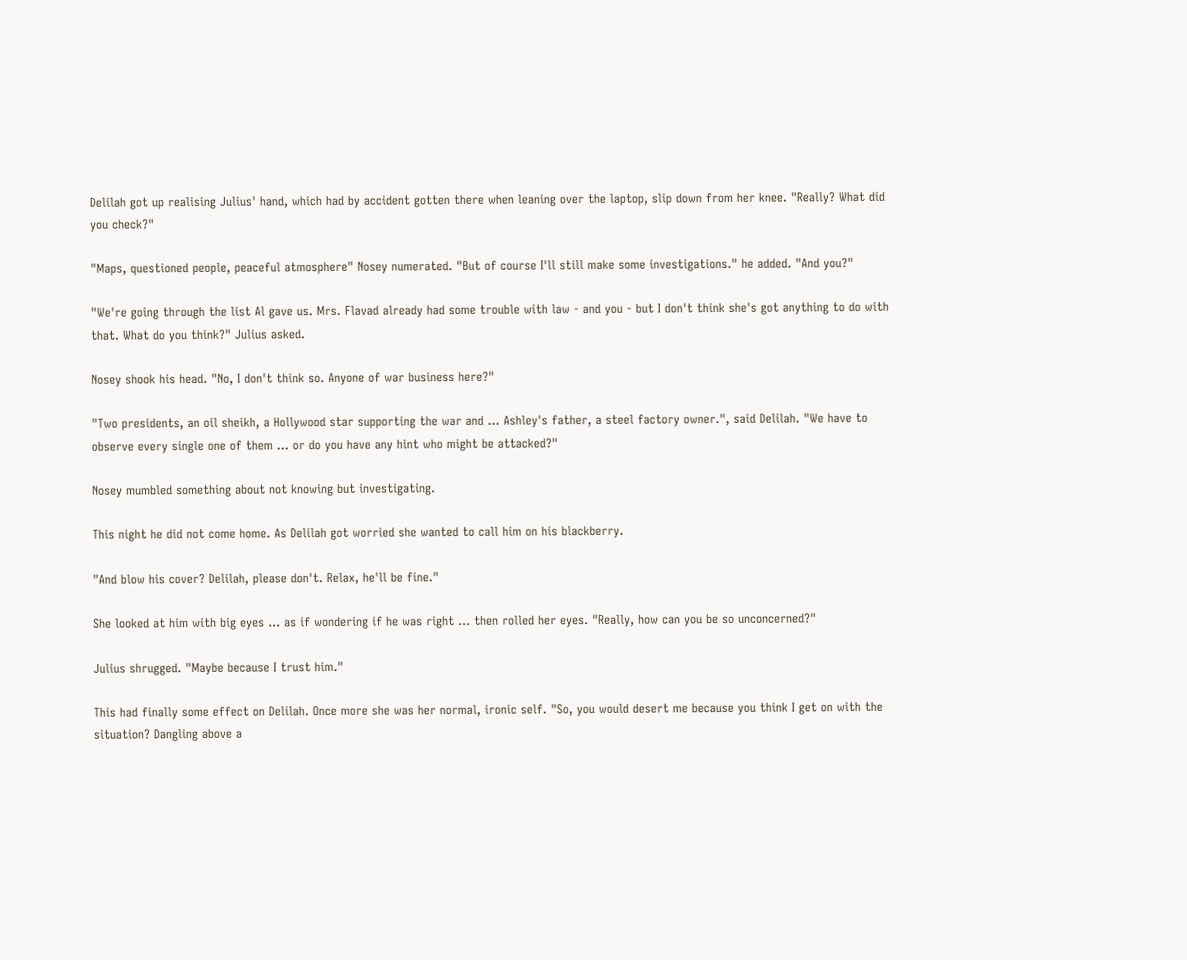Delilah got up realising Julius' hand, which had by accident gotten there when leaning over the laptop, slip down from her knee. "Really? What did you check?"

"Maps, questioned people, peaceful atmosphere" Nosey numerated. "But of course I'll still make some investigations." he added. "And you?"

"We're going through the list Al gave us. Mrs. Flavad already had some trouble with law - and you - but I don't think she's got anything to do with that. What do you think?" Julius asked.

Nosey shook his head. "No, I don't think so. Anyone of war business here?"

"Two presidents, an oil sheikh, a Hollywood star supporting the war and ... Ashley's father, a steel factory owner.", said Delilah. "We have to observe every single one of them ... or do you have any hint who might be attacked?"

Nosey mumbled something about not knowing but investigating.

This night he did not come home. As Delilah got worried she wanted to call him on his blackberry.

"And blow his cover? Delilah, please don't. Relax, he'll be fine."

She looked at him with big eyes ... as if wondering if he was right ... then rolled her eyes. "Really, how can you be so unconcerned?"

Julius shrugged. "Maybe because I trust him."

This had finally some effect on Delilah. Once more she was her normal, ironic self. "So, you would desert me because you think I get on with the situation? Dangling above a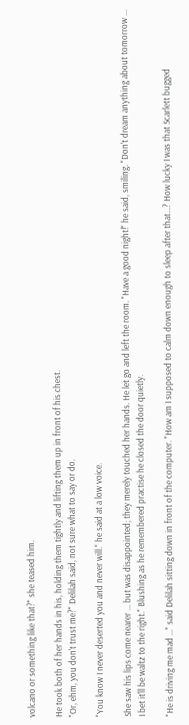volcano or something like that?" she teased him.

He took both of her hands in his, holding them tightly and lifting them up in front of his chest.
"Or, ehm, you don't trust me?" Delilah said, not sure what to say or do.

"You know I never deserted you and never will." he said at a low voice.

She saw his lips come nearer ... but was disappointed; they merely touched her hands. He let go and left the room. "Have a good night!" he said, smiling. "Don't dream anything about tomorrow ... I bet it'll be waltz to the right." Blushing as he remembered practise he closed the door quietly.

"He is driving me mad ..." said Delilah sitting down in front of the computer. "How am I supposed to calm down enough to sleep after that...? How lucky I was that Scarlett bugged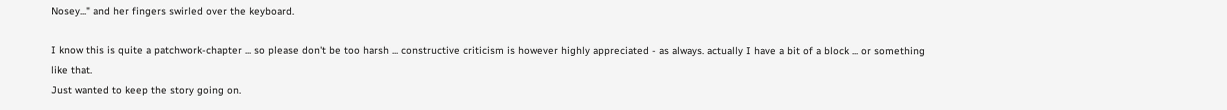Nosey..." and her fingers swirled over the keyboard.

I know this is quite a patchwork-chapter ... so please don't be too harsh ... constructive criticism is however highly appreciated - as always. actually I have a bit of a block ... or something like that.
Just wanted to keep the story going on.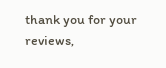thank you for your reviews,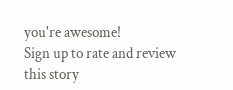you're awesome!
Sign up to rate and review this story